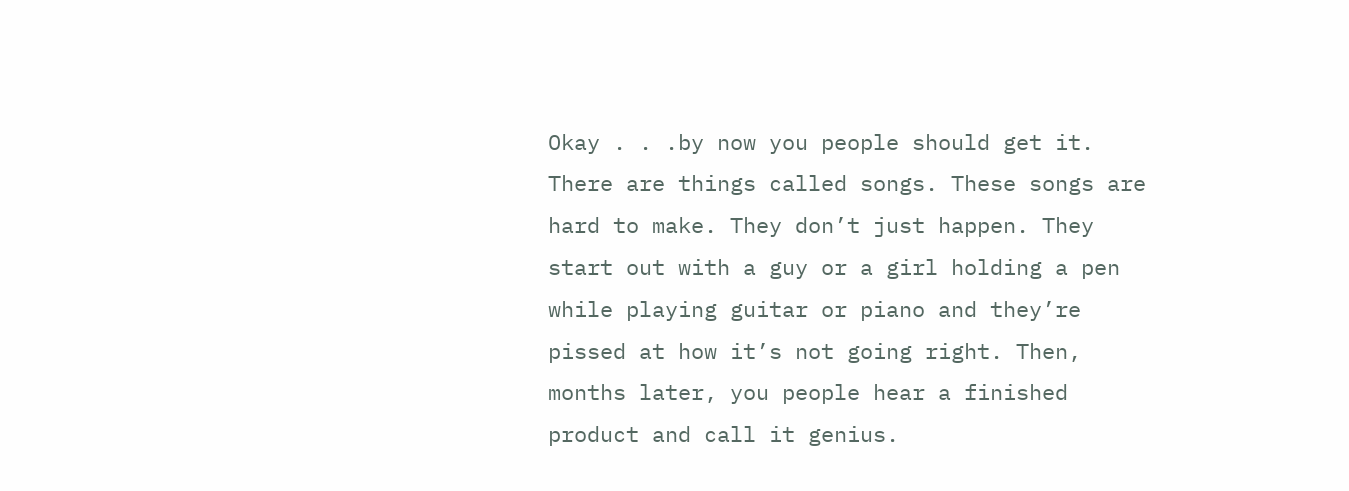Okay . . .by now you people should get it. There are things called songs. These songs are hard to make. They don’t just happen. They start out with a guy or a girl holding a pen while playing guitar or piano and they’re pissed at how it’s not going right. Then, months later, you people hear a finished product and call it genius.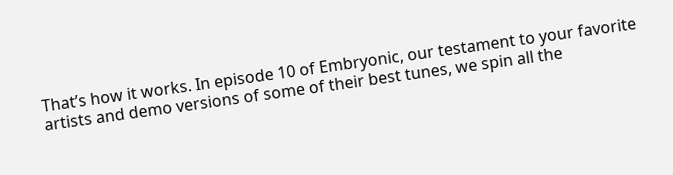That’s how it works. In episode 10 of Embryonic, our testament to your favorite artists and demo versions of some of their best tunes, we spin all the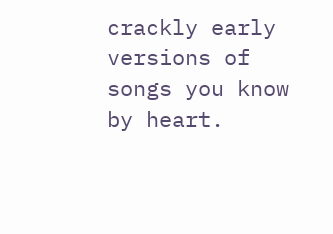crackly early versions of songs you know by heart.